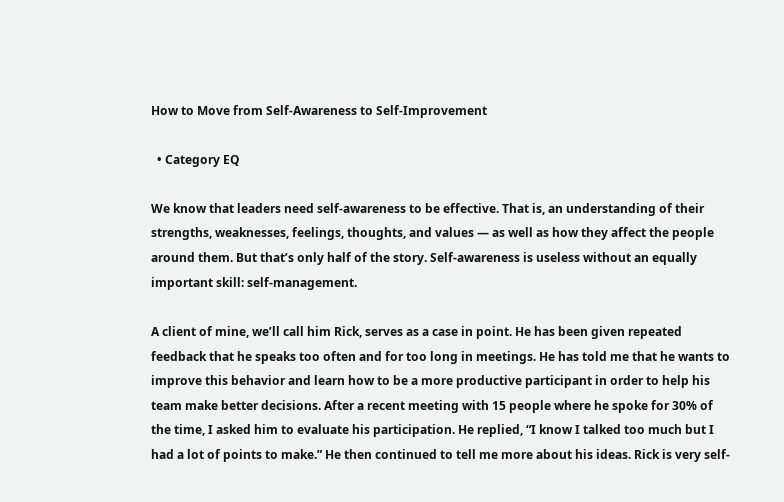How to Move from Self-Awareness to Self-Improvement

  • Category EQ

We know that leaders need self-awareness to be effective. That is, an understanding of their strengths, weaknesses, feelings, thoughts, and values — as well as how they affect the people around them. But that’s only half of the story. Self-awareness is useless without an equally important skill: self-management.

A client of mine, we’ll call him Rick, serves as a case in point. He has been given repeated feedback that he speaks too often and for too long in meetings. He has told me that he wants to improve this behavior and learn how to be a more productive participant in order to help his team make better decisions. After a recent meeting with 15 people where he spoke for 30% of the time, I asked him to evaluate his participation. He replied, “I know I talked too much but I had a lot of points to make.” He then continued to tell me more about his ideas. Rick is very self-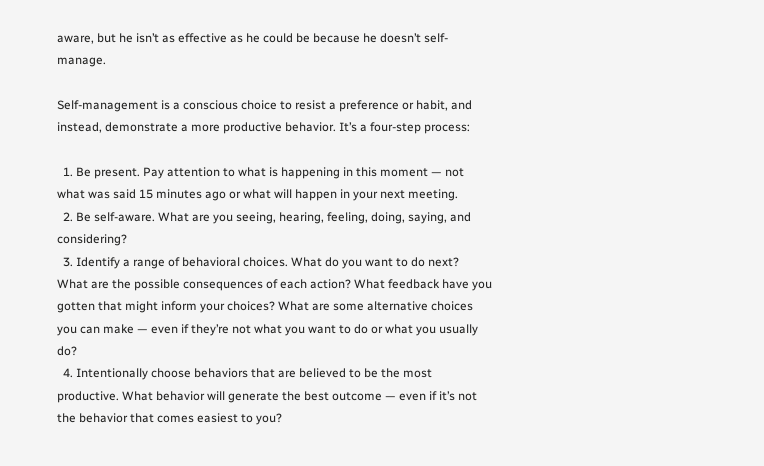aware, but he isn’t as effective as he could be because he doesn’t self-manage.

Self-management is a conscious choice to resist a preference or habit, and instead, demonstrate a more productive behavior. It’s a four-step process:

  1. Be present. Pay attention to what is happening in this moment — not what was said 15 minutes ago or what will happen in your next meeting.
  2. Be self-aware. What are you seeing, hearing, feeling, doing, saying, and considering?
  3. Identify a range of behavioral choices. What do you want to do next? What are the possible consequences of each action? What feedback have you gotten that might inform your choices? What are some alternative choices you can make — even if they’re not what you want to do or what you usually do?
  4. Intentionally choose behaviors that are believed to be the most productive. What behavior will generate the best outcome — even if it’s not the behavior that comes easiest to you?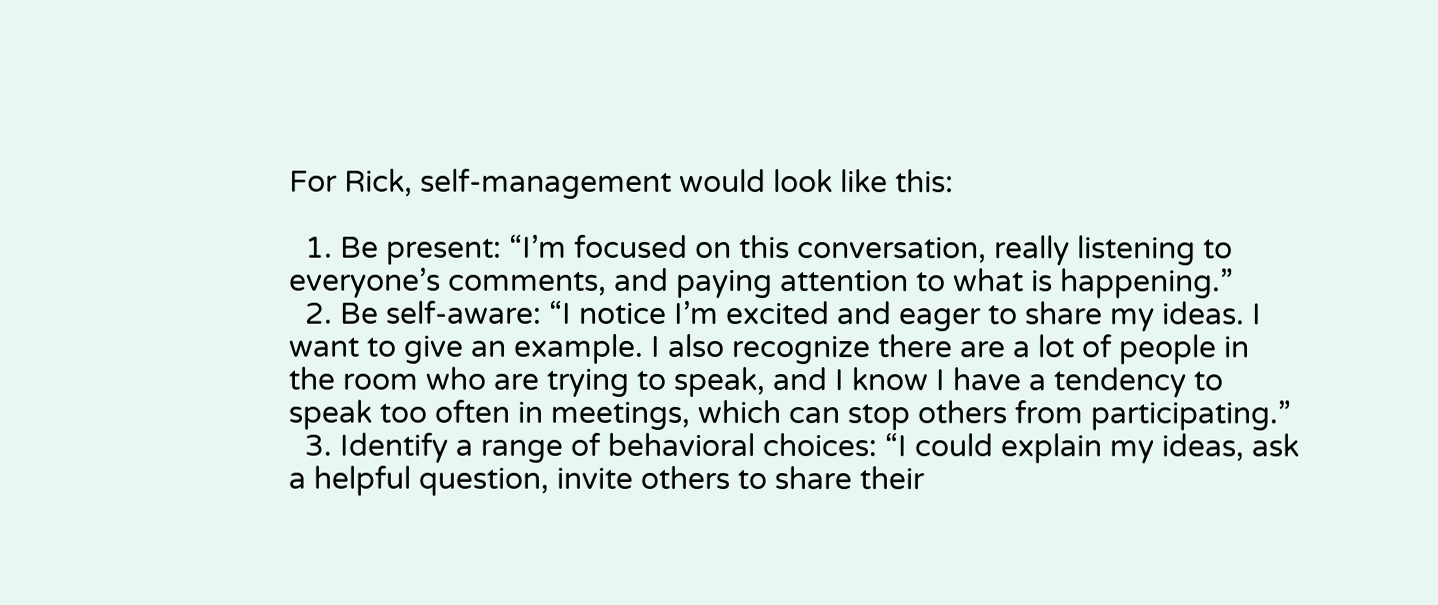For Rick, self-management would look like this:

  1. Be present: “I’m focused on this conversation, really listening to everyone’s comments, and paying attention to what is happening.”
  2. Be self-aware: “I notice I’m excited and eager to share my ideas. I want to give an example. I also recognize there are a lot of people in the room who are trying to speak, and I know I have a tendency to speak too often in meetings, which can stop others from participating.”
  3. Identify a range of behavioral choices: “I could explain my ideas, ask a helpful question, invite others to share their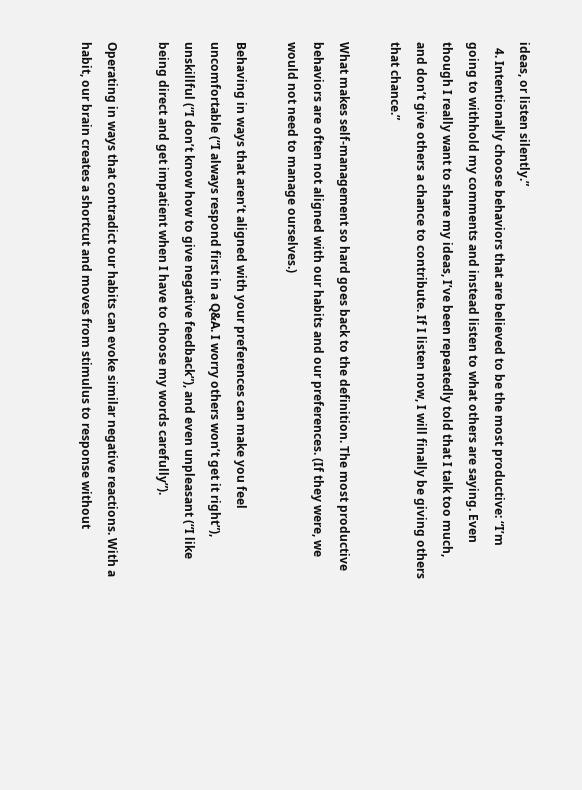ideas, or listen silently.”
  4. Intentionally choose behaviors that are believed to be the most productive: “I’m going to withhold my comments and instead listen to what others are saying. Even though I really want to share my ideas, I’ve been repeatedly told that I talk too much, and don’t give others a chance to contribute. If I listen now, I will finally be giving others that chance.”

What makes self-management so hard goes back to the definition. The most productive behaviors are often not aligned with our habits and our preferences. (If they were, we would not need to manage ourselves.)

Behaving in ways that aren’t aligned with your preferences can make you feel uncomfortable (“I always respond first in a Q&A. I worry others won’t get it right”), unskillful (“I don’t know how to give negative feedback”), and even unpleasant (“I like being direct and get impatient when I have to choose my words carefully”).

Operating in ways that contradict our habits can evoke similar negative reactions. With a habit, our brain creates a shortcut and moves from stimulus to response without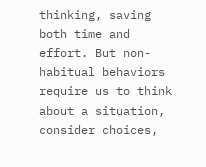thinking, saving both time and effort. But non-habitual behaviors require us to think about a situation, consider choices,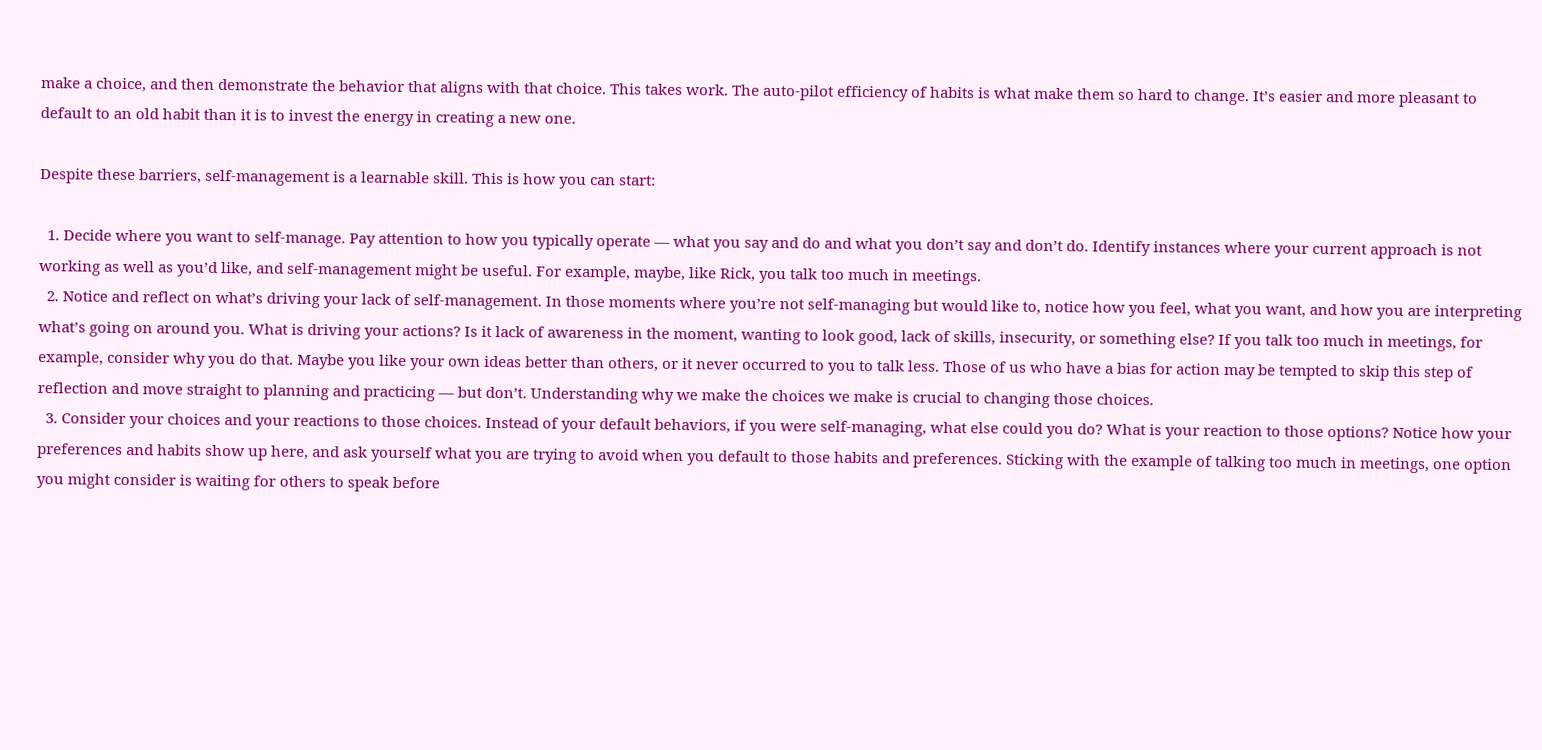make a choice, and then demonstrate the behavior that aligns with that choice. This takes work. The auto-pilot efficiency of habits is what make them so hard to change. It’s easier and more pleasant to default to an old habit than it is to invest the energy in creating a new one.

Despite these barriers, self-management is a learnable skill. This is how you can start:

  1. Decide where you want to self-manage. Pay attention to how you typically operate — what you say and do and what you don’t say and don’t do. Identify instances where your current approach is not working as well as you’d like, and self-management might be useful. For example, maybe, like Rick, you talk too much in meetings.
  2. Notice and reflect on what’s driving your lack of self-management. In those moments where you’re not self-managing but would like to, notice how you feel, what you want, and how you are interpreting what’s going on around you. What is driving your actions? Is it lack of awareness in the moment, wanting to look good, lack of skills, insecurity, or something else? If you talk too much in meetings, for example, consider why you do that. Maybe you like your own ideas better than others, or it never occurred to you to talk less. Those of us who have a bias for action may be tempted to skip this step of reflection and move straight to planning and practicing — but don’t. Understanding why we make the choices we make is crucial to changing those choices.
  3. Consider your choices and your reactions to those choices. Instead of your default behaviors, if you were self-managing, what else could you do? What is your reaction to those options? Notice how your preferences and habits show up here, and ask yourself what you are trying to avoid when you default to those habits and preferences. Sticking with the example of talking too much in meetings, one option you might consider is waiting for others to speak before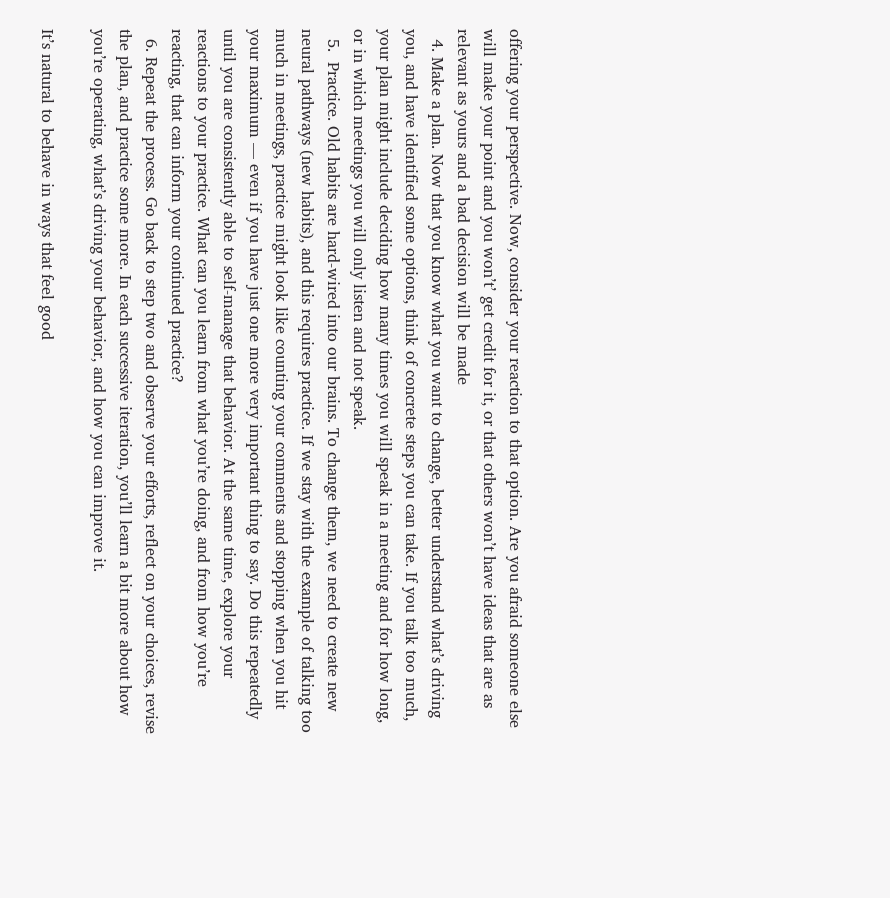offering your perspective. Now, consider your reaction to that option. Are you afraid someone else will make your point and you won’t’ get credit for it, or that others won’t have ideas that are as relevant as yours and a bad decision will be made
  4. Make a plan. Now that you know what you want to change, better understand what’s driving you, and have identified some options, think of concrete steps you can take. If you talk too much, your plan might include deciding how many times you will speak in a meeting and for how long, or in which meetings you will only listen and not speak.
  5.  Practice. Old habits are hard-wired into our brains. To change them, we need to create new neural pathways (new habits), and this requires practice. If we stay with the example of talking too much in meetings, practice might look like counting your comments and stopping when you hit your maximum — even if you have just one more very important thing to say. Do this repeatedly until you are consistently able to self-manage that behavior. At the same time, explore your reactions to your practice. What can you learn from what you’re doing, and from how you’re reacting, that can inform your continued practice?
  6. Repeat the process. Go back to step two and observe your efforts, reflect on your choices, revise the plan, and practice some more. In each successive iteration, you’ll learn a bit more about how you’re operating, what’s driving your behavior, and how you can improve it.

It’s natural to behave in ways that feel good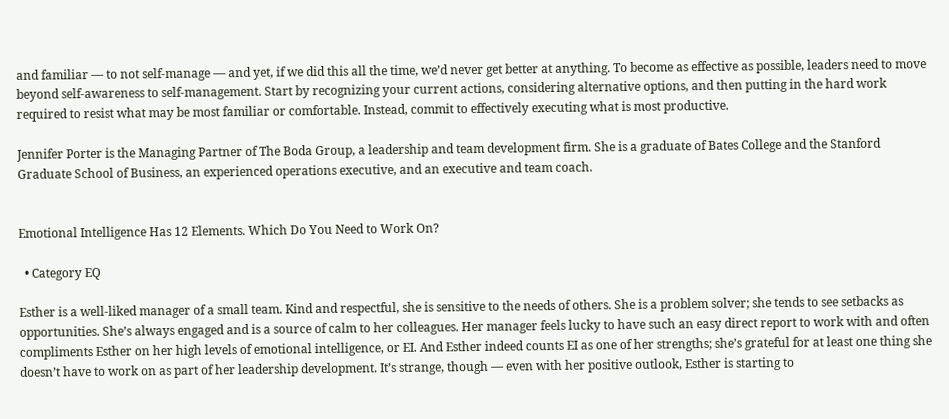and familiar — to not self-manage — and yet, if we did this all the time, we’d never get better at anything. To become as effective as possible, leaders need to move beyond self-awareness to self-management. Start by recognizing your current actions, considering alternative options, and then putting in the hard work required to resist what may be most familiar or comfortable. Instead, commit to effectively executing what is most productive.

Jennifer Porter is the Managing Partner of The Boda Group, a leadership and team development firm. She is a graduate of Bates College and the Stanford Graduate School of Business, an experienced operations executive, and an executive and team coach.


Emotional Intelligence Has 12 Elements. Which Do You Need to Work On?

  • Category EQ

Esther is a well-liked manager of a small team. Kind and respectful, she is sensitive to the needs of others. She is a problem solver; she tends to see setbacks as opportunities. She’s always engaged and is a source of calm to her colleagues. Her manager feels lucky to have such an easy direct report to work with and often compliments Esther on her high levels of emotional intelligence, or EI. And Esther indeed counts EI as one of her strengths; she’s grateful for at least one thing she doesn’t have to work on as part of her leadership development. It’s strange, though — even with her positive outlook, Esther is starting to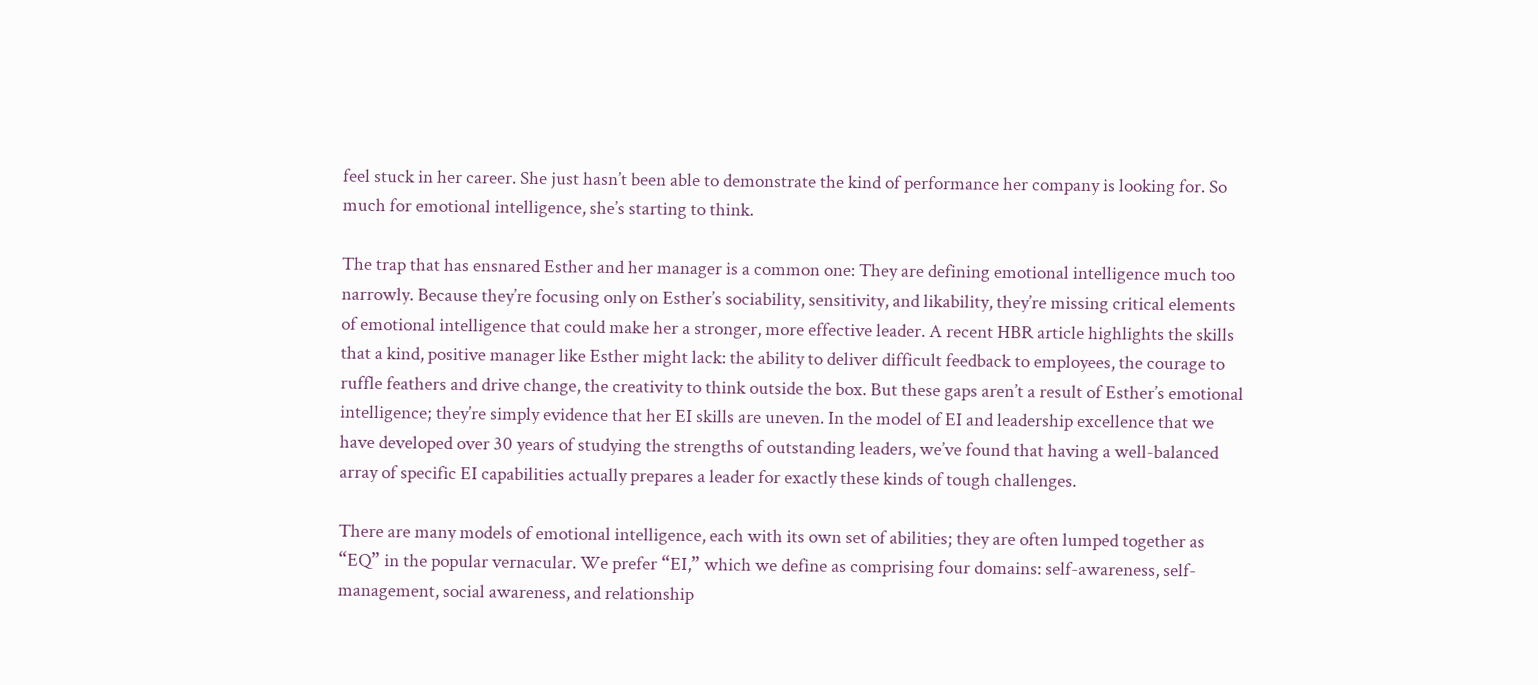feel stuck in her career. She just hasn’t been able to demonstrate the kind of performance her company is looking for. So much for emotional intelligence, she’s starting to think.

The trap that has ensnared Esther and her manager is a common one: They are defining emotional intelligence much too narrowly. Because they’re focusing only on Esther’s sociability, sensitivity, and likability, they’re missing critical elements of emotional intelligence that could make her a stronger, more effective leader. A recent HBR article highlights the skills that a kind, positive manager like Esther might lack: the ability to deliver difficult feedback to employees, the courage to ruffle feathers and drive change, the creativity to think outside the box. But these gaps aren’t a result of Esther’s emotional intelligence; they’re simply evidence that her EI skills are uneven. In the model of EI and leadership excellence that we have developed over 30 years of studying the strengths of outstanding leaders, we’ve found that having a well-balanced array of specific EI capabilities actually prepares a leader for exactly these kinds of tough challenges.

There are many models of emotional intelligence, each with its own set of abilities; they are often lumped together as “EQ” in the popular vernacular. We prefer “EI,” which we define as comprising four domains: self-awareness, self-management, social awareness, and relationship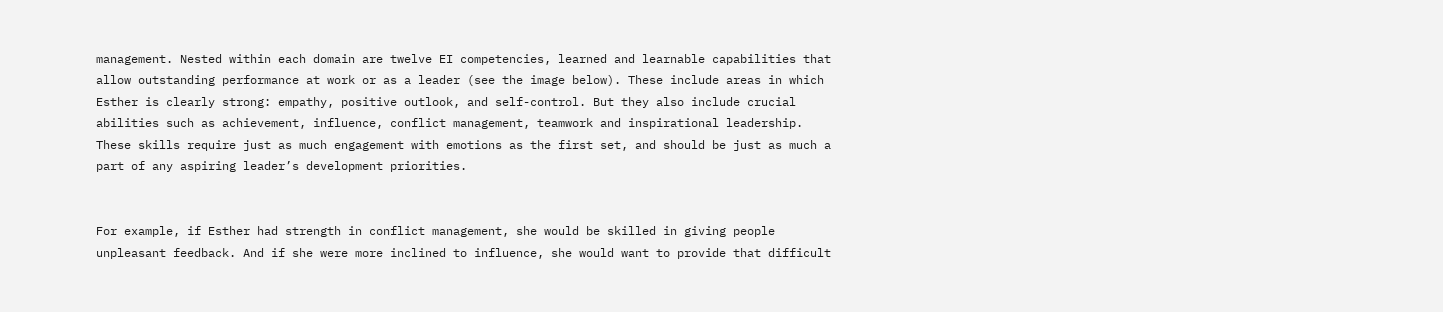management. Nested within each domain are twelve EI competencies, learned and learnable capabilities that allow outstanding performance at work or as a leader (see the image below). These include areas in which Esther is clearly strong: empathy, positive outlook, and self-control. But they also include crucial abilities such as achievement, influence, conflict management, teamwork and inspirational leadership. These skills require just as much engagement with emotions as the first set, and should be just as much a part of any aspiring leader’s development priorities.


For example, if Esther had strength in conflict management, she would be skilled in giving people unpleasant feedback. And if she were more inclined to influence, she would want to provide that difficult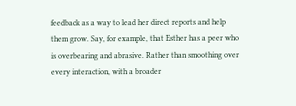feedback as a way to lead her direct reports and help them grow. Say, for example, that Esther has a peer who is overbearing and abrasive. Rather than smoothing over every interaction, with a broader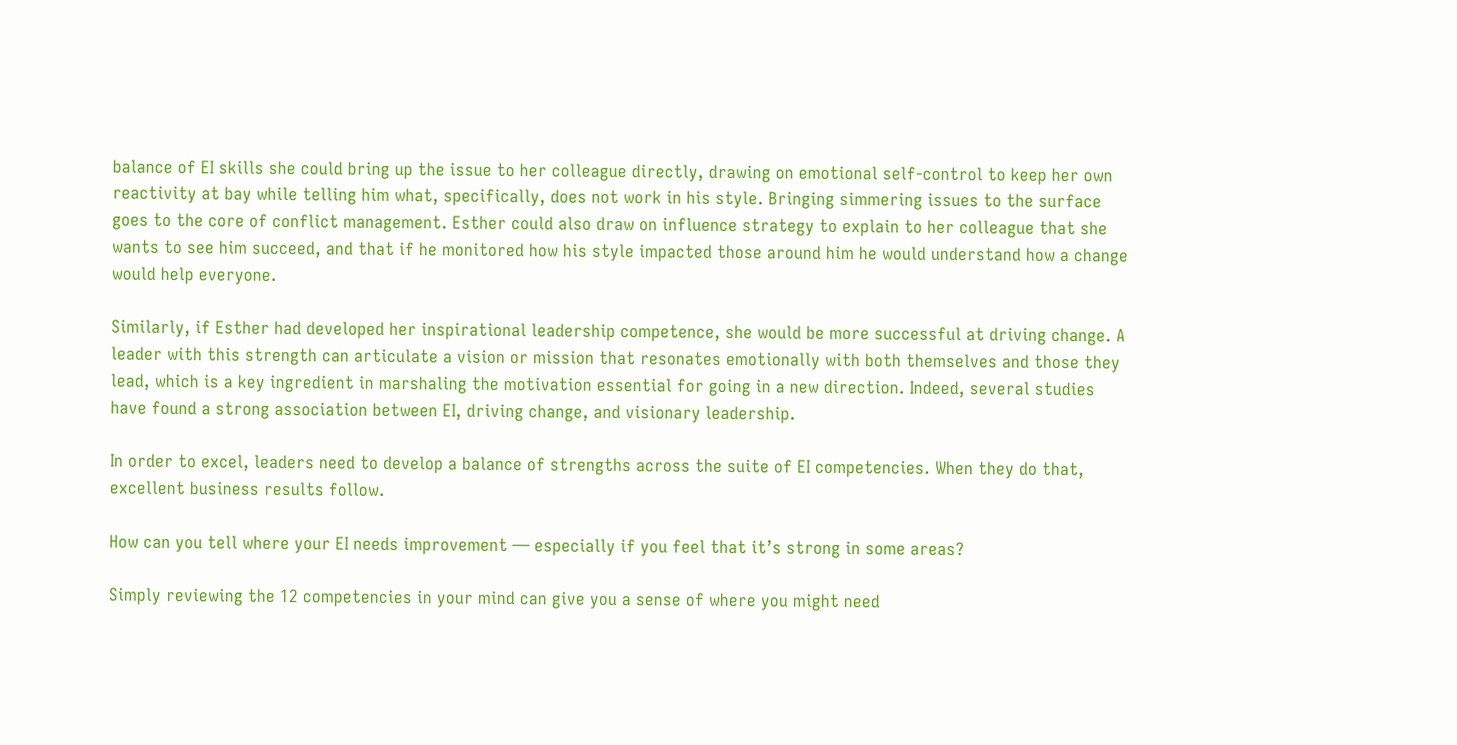balance of EI skills she could bring up the issue to her colleague directly, drawing on emotional self-control to keep her own reactivity at bay while telling him what, specifically, does not work in his style. Bringing simmering issues to the surface goes to the core of conflict management. Esther could also draw on influence strategy to explain to her colleague that she wants to see him succeed, and that if he monitored how his style impacted those around him he would understand how a change would help everyone.

Similarly, if Esther had developed her inspirational leadership competence, she would be more successful at driving change. A leader with this strength can articulate a vision or mission that resonates emotionally with both themselves and those they lead, which is a key ingredient in marshaling the motivation essential for going in a new direction. Indeed, several studies have found a strong association between EI, driving change, and visionary leadership.

In order to excel, leaders need to develop a balance of strengths across the suite of EI competencies. When they do that, excellent business results follow.

How can you tell where your EI needs improvement — especially if you feel that it’s strong in some areas?

Simply reviewing the 12 competencies in your mind can give you a sense of where you might need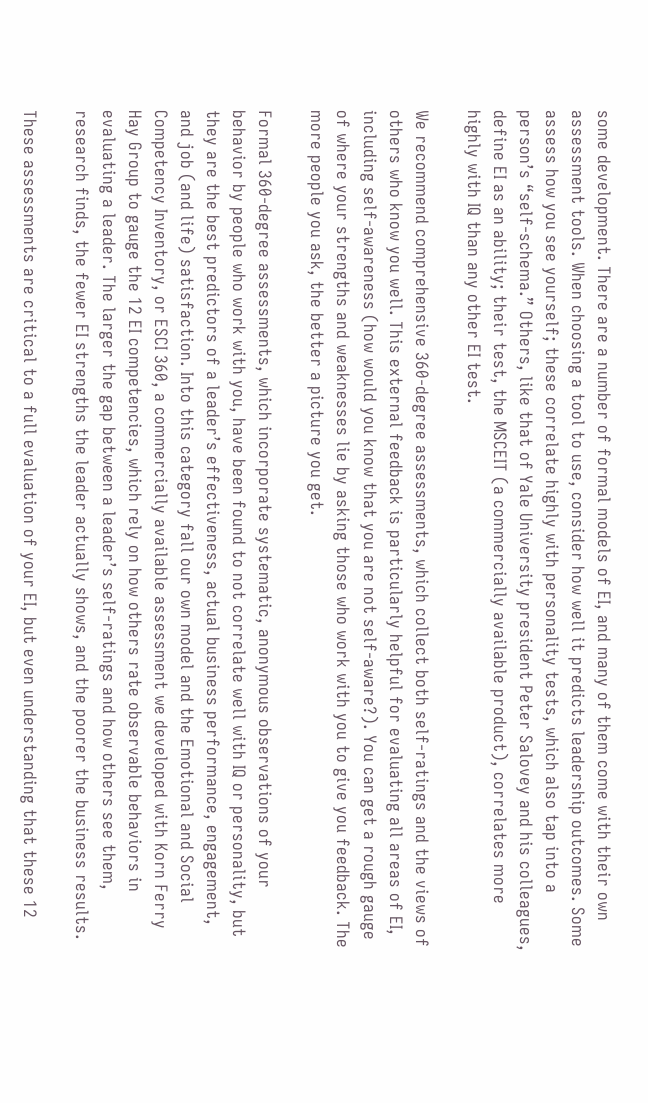some development. There are a number of formal models of EI, and many of them come with their own assessment tools. When choosing a tool to use, consider how well it predicts leadership outcomes. Some assess how you see yourself; these correlate highly with personality tests, which also tap into a person’s “self-schema.” Others, like that of Yale University president Peter Salovey and his colleagues, define EI as an ability; their test, the MSCEIT (a commercially available product), correlates more highly with IQ than any other EI test.

We recommend comprehensive 360-degree assessments, which collect both self-ratings and the views of others who know you well. This external feedback is particularly helpful for evaluating all areas of EI, including self-awareness (how would you know that you are not self-aware?). You can get a rough gauge of where your strengths and weaknesses lie by asking those who work with you to give you feedback. The more people you ask, the better a picture you get.

Formal 360-degree assessments, which incorporate systematic, anonymous observations of your behavior by people who work with you, have been found to not correlate well with IQ or personality, but they are the best predictors of a leader’s effectiveness, actual business performance, engagement, and job (and life) satisfaction. Into this category fall our own model and the Emotional and Social Competency Inventory, or ESCI 360, a commercially available assessment we developed with Korn Ferry Hay Group to gauge the 12 EI competencies, which rely on how others rate observable behaviors in evaluating a leader. The larger the gap between a leader’s self-ratings and how others see them, research finds, the fewer EI strengths the leader actually shows, and the poorer the business results.

These assessments are critical to a full evaluation of your EI, but even understanding that these 12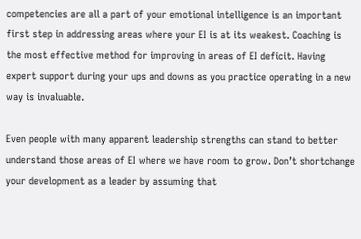competencies are all a part of your emotional intelligence is an important first step in addressing areas where your EI is at its weakest. Coaching is the most effective method for improving in areas of EI deficit. Having expert support during your ups and downs as you practice operating in a new way is invaluable.

Even people with many apparent leadership strengths can stand to better understand those areas of EI where we have room to grow. Don’t shortchange your development as a leader by assuming that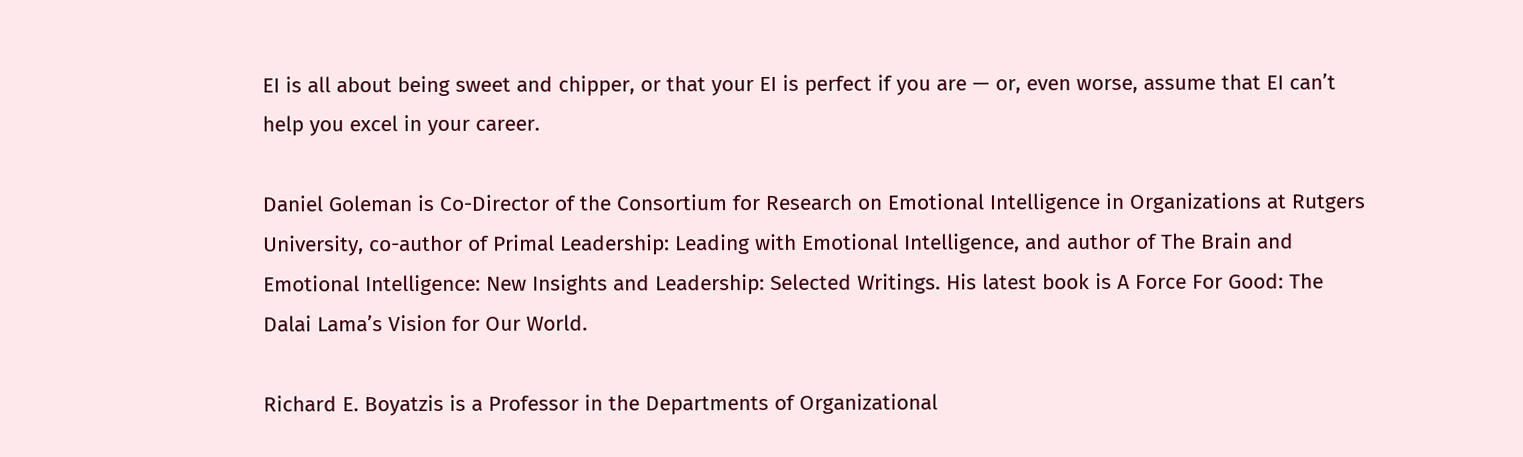EI is all about being sweet and chipper, or that your EI is perfect if you are — or, even worse, assume that EI can’t help you excel in your career.

Daniel Goleman is Co-Director of the Consortium for Research on Emotional Intelligence in Organizations at Rutgers University, co-author of Primal Leadership: Leading with Emotional Intelligence, and author of The Brain and Emotional Intelligence: New Insights and Leadership: Selected Writings. His latest book is A Force For Good: The Dalai Lama’s Vision for Our World.

Richard E. Boyatzis is a Professor in the Departments of Organizational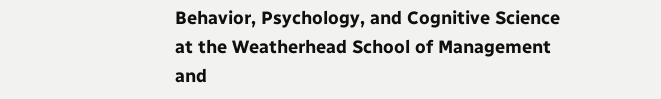Behavior, Psychology, and Cognitive Science at the Weatherhead School of Management and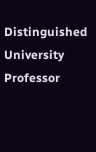Distinguished University Professor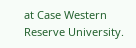at Case Western Reserve University.